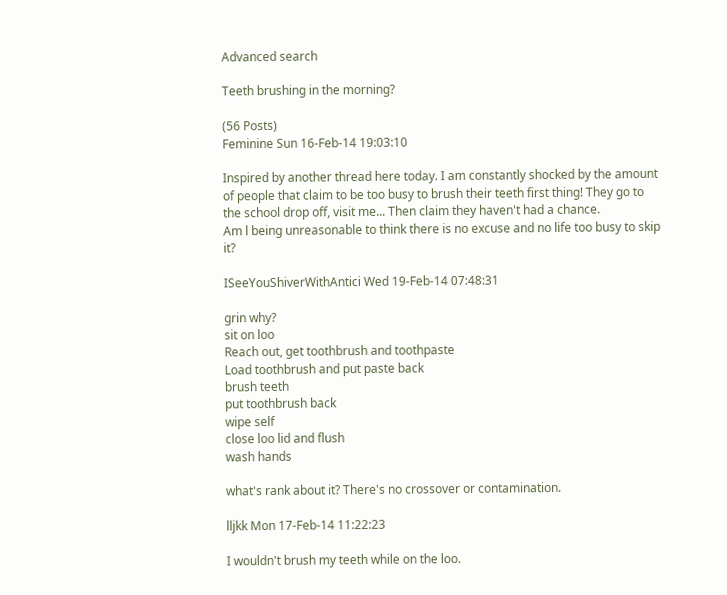Advanced search

Teeth brushing in the morning?

(56 Posts)
Feminine Sun 16-Feb-14 19:03:10

Inspired by another thread here today. I am constantly shocked by the amount of people that claim to be too busy to brush their teeth first thing! They go to the school drop off, visit me... Then claim they haven't had a chance.
Am l being unreasonable to think there is no excuse and no life too busy to skip it?

ISeeYouShiverWithAntici Wed 19-Feb-14 07:48:31

grin why?
sit on loo
Reach out, get toothbrush and toothpaste
Load toothbrush and put paste back
brush teeth
put toothbrush back
wipe self
close loo lid and flush
wash hands

what's rank about it? There's no crossover or contamination.

lljkk Mon 17-Feb-14 11:22:23

I wouldn't brush my teeth while on the loo.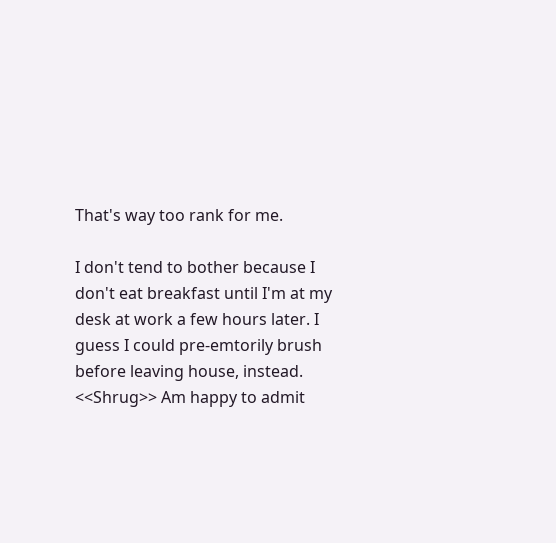That's way too rank for me.

I don't tend to bother because I don't eat breakfast until I'm at my desk at work a few hours later. I guess I could pre-emtorily brush before leaving house, instead. <<Shrug>> Am happy to admit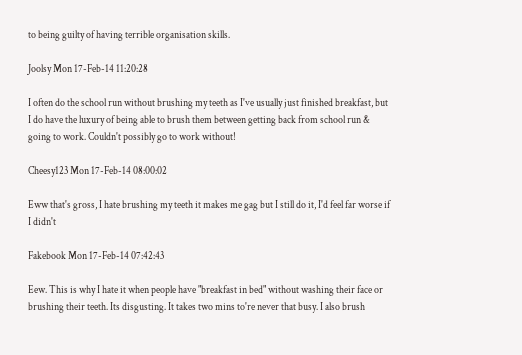to being guilty of having terrible organisation skills.

Joolsy Mon 17-Feb-14 11:20:28

I often do the school run without brushing my teeth as I've usually just finished breakfast, but I do have the luxury of being able to brush them between getting back from school run & going to work. Couldn't possibly go to work without!

Cheesy123 Mon 17-Feb-14 08:00:02

Eww that's gross, I hate brushing my teeth it makes me gag but I still do it, I'd feel far worse if I didn't

Fakebook Mon 17-Feb-14 07:42:43

Eew. This is why I hate it when people have "breakfast in bed" without washing their face or brushing their teeth. Its disgusting. It takes two mins to're never that busy. I also brush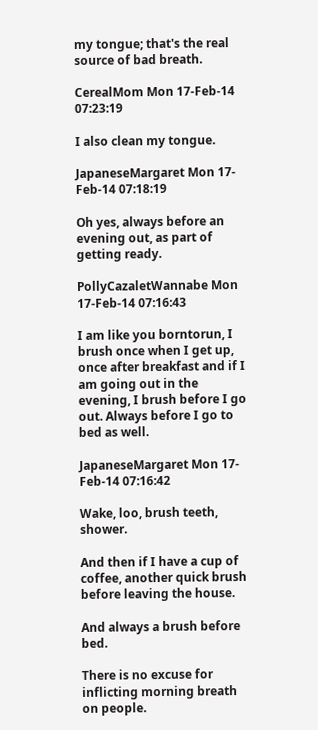my tongue; that's the real source of bad breath.

CerealMom Mon 17-Feb-14 07:23:19

I also clean my tongue.

JapaneseMargaret Mon 17-Feb-14 07:18:19

Oh yes, always before an evening out, as part of getting ready.

PollyCazaletWannabe Mon 17-Feb-14 07:16:43

I am like you borntorun, I brush once when I get up, once after breakfast and if I am going out in the evening, I brush before I go out. Always before I go to bed as well.

JapaneseMargaret Mon 17-Feb-14 07:16:42

Wake, loo, brush teeth, shower.

And then if I have a cup of coffee, another quick brush before leaving the house.

And always a brush before bed.

There is no excuse for inflicting morning breath on people.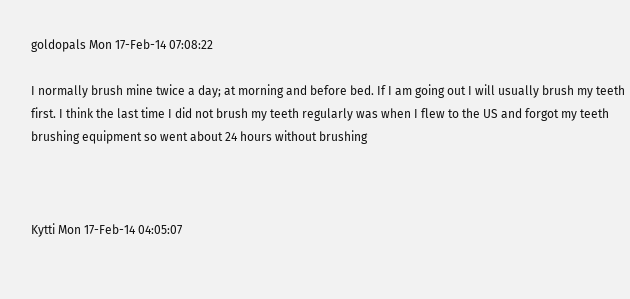goldopals Mon 17-Feb-14 07:08:22

I normally brush mine twice a day; at morning and before bed. If I am going out I will usually brush my teeth first. I think the last time I did not brush my teeth regularly was when I flew to the US and forgot my teeth brushing equipment so went about 24 hours without brushing



Kytti Mon 17-Feb-14 04:05:07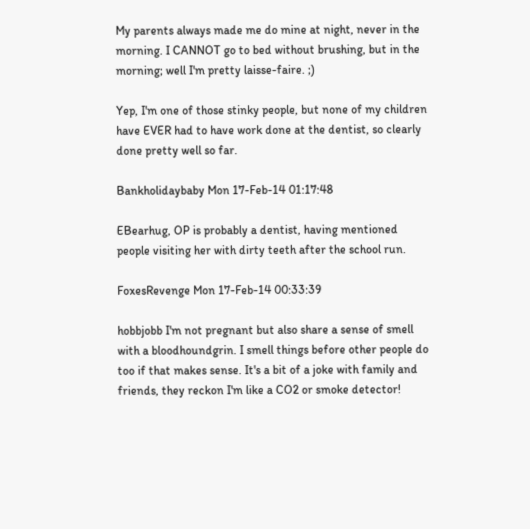My parents always made me do mine at night, never in the morning. I CANNOT go to bed without brushing, but in the morning; well I'm pretty laisse-faire. ;)

Yep, I'm one of those stinky people, but none of my children have EVER had to have work done at the dentist, so clearly done pretty well so far.

Bankholidaybaby Mon 17-Feb-14 01:17:48

EBearhug, OP is probably a dentist, having mentioned people visiting her with dirty teeth after the school run.

FoxesRevenge Mon 17-Feb-14 00:33:39

hobbjobb I'm not pregnant but also share a sense of smell with a bloodhoundgrin. I smell things before other people do too if that makes sense. It's a bit of a joke with family and friends, they reckon I'm like a CO2 or smoke detector!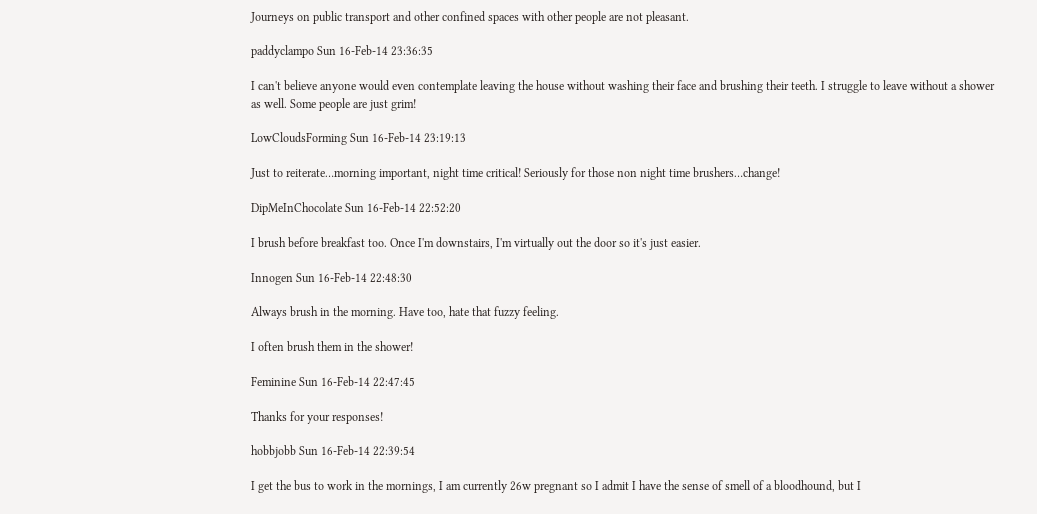Journeys on public transport and other confined spaces with other people are not pleasant.

paddyclampo Sun 16-Feb-14 23:36:35

I can't believe anyone would even contemplate leaving the house without washing their face and brushing their teeth. I struggle to leave without a shower as well. Some people are just grim!

LowCloudsForming Sun 16-Feb-14 23:19:13

Just to reiterate…morning important, night time critical! Seriously for those non night time brushers…change!

DipMeInChocolate Sun 16-Feb-14 22:52:20

I brush before breakfast too. Once I'm downstairs, I'm virtually out the door so it's just easier.

Innogen Sun 16-Feb-14 22:48:30

Always brush in the morning. Have too, hate that fuzzy feeling.

I often brush them in the shower!

Feminine Sun 16-Feb-14 22:47:45

Thanks for your responses!

hobbjobb Sun 16-Feb-14 22:39:54

I get the bus to work in the mornings, I am currently 26w pregnant so I admit I have the sense of smell of a bloodhound, but I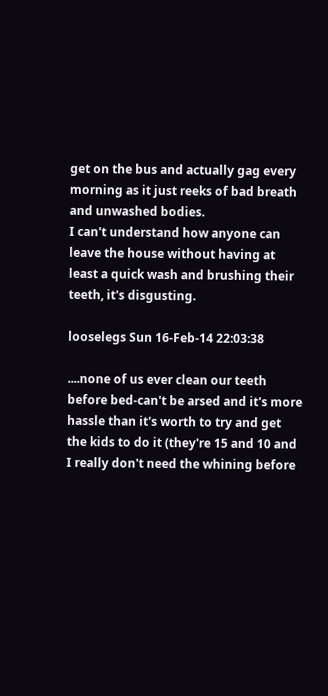get on the bus and actually gag every morning as it just reeks of bad breath and unwashed bodies.
I can't understand how anyone can leave the house without having at least a quick wash and brushing their teeth, it's disgusting.

looselegs Sun 16-Feb-14 22:03:38

....none of us ever clean our teeth before bed-can't be arsed and it's more hassle than it's worth to try and get the kids to do it (they're 15 and 10 and I really don't need the whining before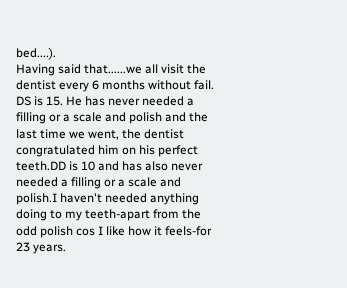bed....).
Having said that......we all visit the dentist every 6 months without fail. DS is 15. He has never needed a filling or a scale and polish and the last time we went, the dentist congratulated him on his perfect teeth.DD is 10 and has also never needed a filling or a scale and polish.I haven't needed anything doing to my teeth-apart from the odd polish cos I like how it feels-for 23 years.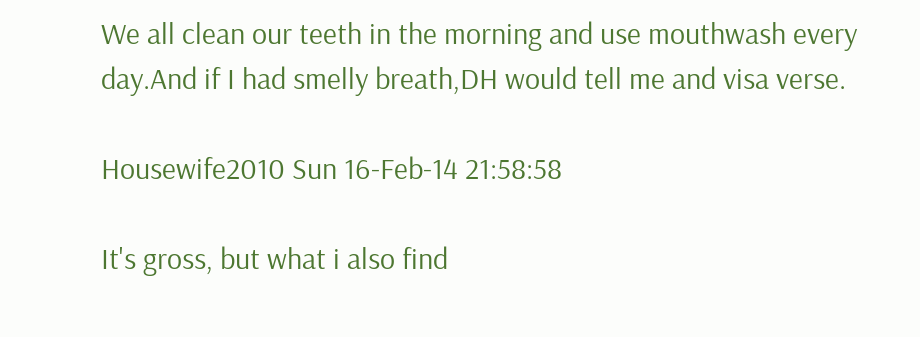We all clean our teeth in the morning and use mouthwash every day.And if I had smelly breath,DH would tell me and visa verse.

Housewife2010 Sun 16-Feb-14 21:58:58

It's gross, but what i also find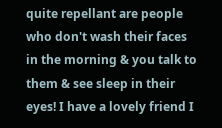quite repellant are people who don't wash their faces in the morning & you talk to them & see sleep in their eyes! I have a lovely friend I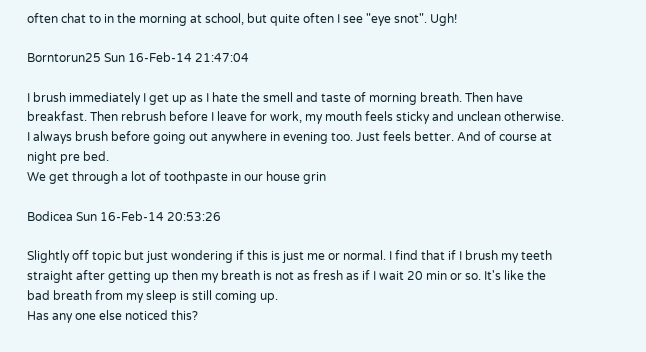often chat to in the morning at school, but quite often I see "eye snot". Ugh!

Borntorun25 Sun 16-Feb-14 21:47:04

I brush immediately I get up as I hate the smell and taste of morning breath. Then have breakfast. Then rebrush before I leave for work, my mouth feels sticky and unclean otherwise.
I always brush before going out anywhere in evening too. Just feels better. And of course at night pre bed.
We get through a lot of toothpaste in our house grin

Bodicea Sun 16-Feb-14 20:53:26

Slightly off topic but just wondering if this is just me or normal. I find that if I brush my teeth straight after getting up then my breath is not as fresh as if I wait 20 min or so. It's like the bad breath from my sleep is still coming up.
Has any one else noticed this?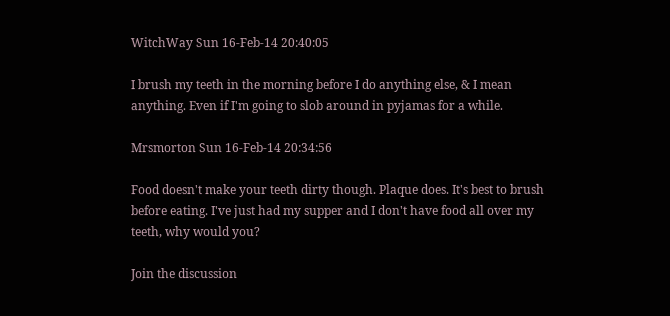WitchWay Sun 16-Feb-14 20:40:05

I brush my teeth in the morning before I do anything else, & I mean anything. Even if I'm going to slob around in pyjamas for a while.

Mrsmorton Sun 16-Feb-14 20:34:56

Food doesn't make your teeth dirty though. Plaque does. It's best to brush before eating. I've just had my supper and I don't have food all over my teeth, why would you?

Join the discussion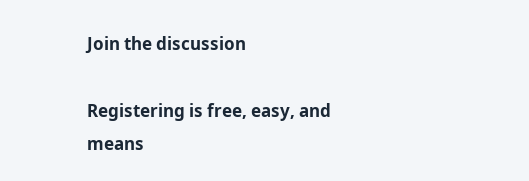Join the discussion

Registering is free, easy, and means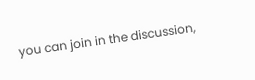you can join in the discussion,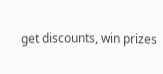get discounts, win prizes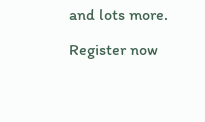and lots more.

Register now